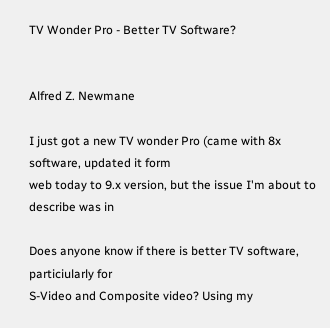TV Wonder Pro - Better TV Software?


Alfred Z. Newmane

I just got a new TV wonder Pro (came with 8x software, updated it form
web today to 9.x version, but the issue I'm about to describe was in

Does anyone know if there is better TV software, particiularly for
S-Video and Composite video? Using my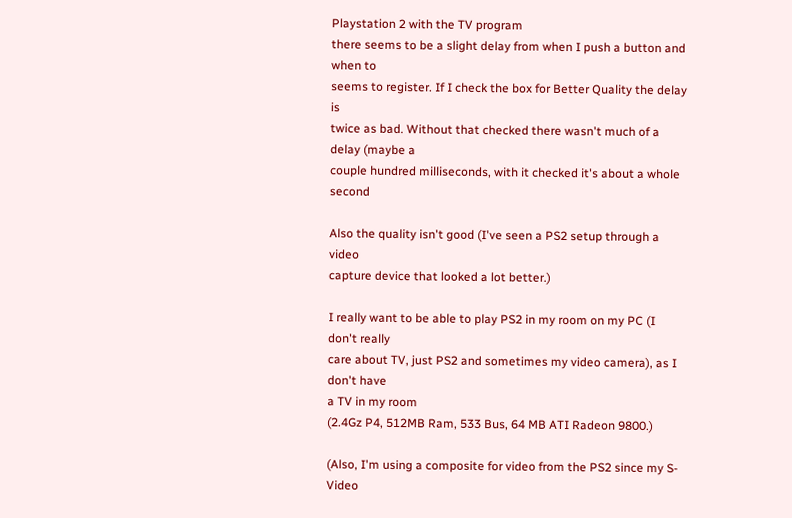Playstation 2 with the TV program
there seems to be a slight delay from when I push a button and when to
seems to register. If I check the box for Better Quality the delay is
twice as bad. Without that checked there wasn't much of a delay (maybe a
couple hundred milliseconds, with it checked it's about a whole second

Also the quality isn't good (I've seen a PS2 setup through a video
capture device that looked a lot better.)

I really want to be able to play PS2 in my room on my PC (I don't really
care about TV, just PS2 and sometimes my video camera), as I don't have
a TV in my room
(2.4Gz P4, 512MB Ram, 533 Bus, 64 MB ATI Radeon 9800.)

(Also, I'm using a composite for video from the PS2 since my S-Video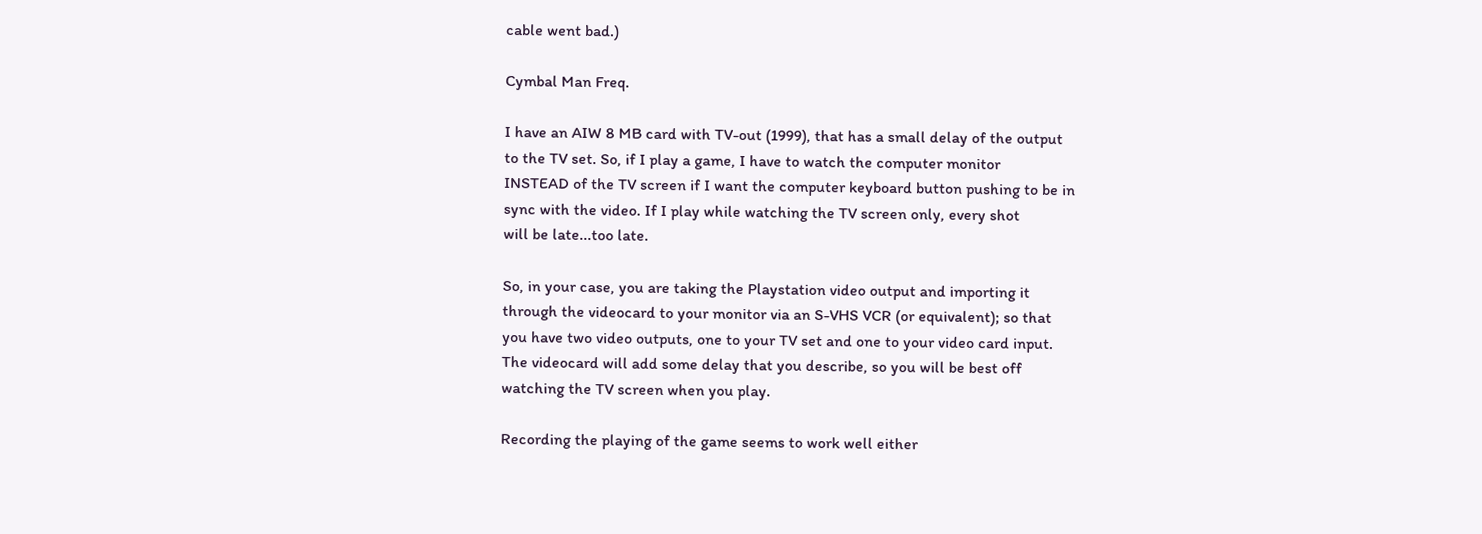cable went bad.)

Cymbal Man Freq.

I have an AIW 8 MB card with TV-out (1999), that has a small delay of the output
to the TV set. So, if I play a game, I have to watch the computer monitor
INSTEAD of the TV screen if I want the computer keyboard button pushing to be in
sync with the video. If I play while watching the TV screen only, every shot
will be late...too late.

So, in your case, you are taking the Playstation video output and importing it
through the videocard to your monitor via an S-VHS VCR (or equivalent); so that
you have two video outputs, one to your TV set and one to your video card input.
The videocard will add some delay that you describe, so you will be best off
watching the TV screen when you play.

Recording the playing of the game seems to work well either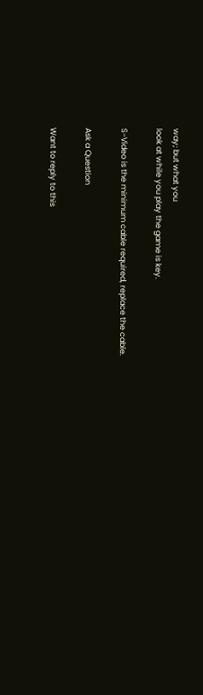way; but what you
look at while you play the game is key.

S-Video is the minimum cable required, replace the cable.

Ask a Question

Want to reply to this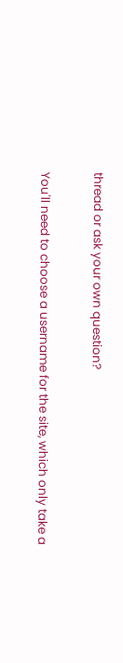thread or ask your own question?

You'll need to choose a username for the site, which only take a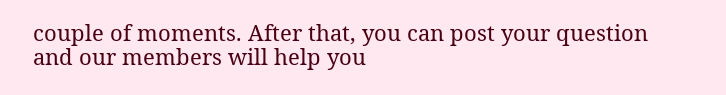couple of moments. After that, you can post your question and our members will help you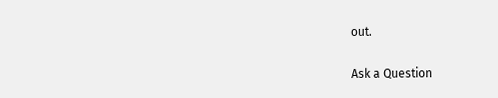out.

Ask a Question